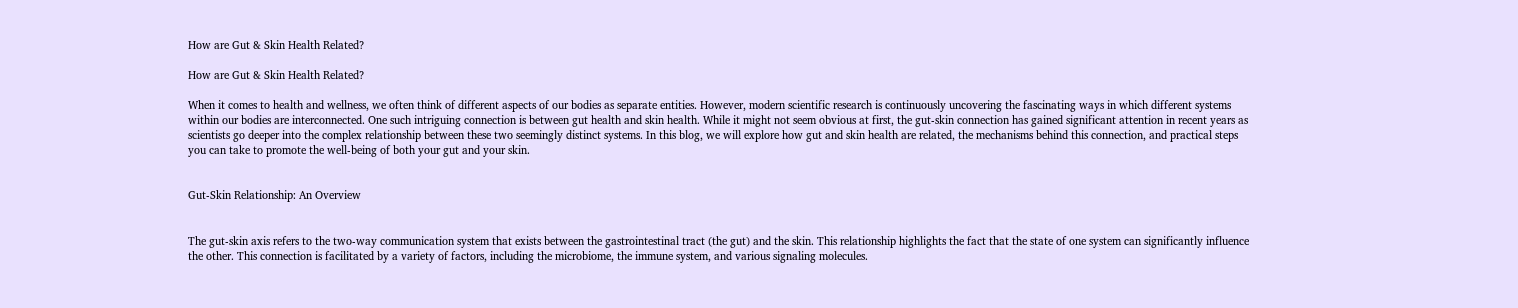How are Gut & Skin Health Related?

How are Gut & Skin Health Related?

When it comes to health and wellness, we often think of different aspects of our bodies as separate entities. However, modern scientific research is continuously uncovering the fascinating ways in which different systems within our bodies are interconnected. One such intriguing connection is between gut health and skin health. While it might not seem obvious at first, the gut-skin connection has gained significant attention in recent years as scientists go deeper into the complex relationship between these two seemingly distinct systems. In this blog, we will explore how gut and skin health are related, the mechanisms behind this connection, and practical steps you can take to promote the well-being of both your gut and your skin.


Gut-Skin Relationship: An Overview


The gut-skin axis refers to the two-way communication system that exists between the gastrointestinal tract (the gut) and the skin. This relationship highlights the fact that the state of one system can significantly influence the other. This connection is facilitated by a variety of factors, including the microbiome, the immune system, and various signaling molecules.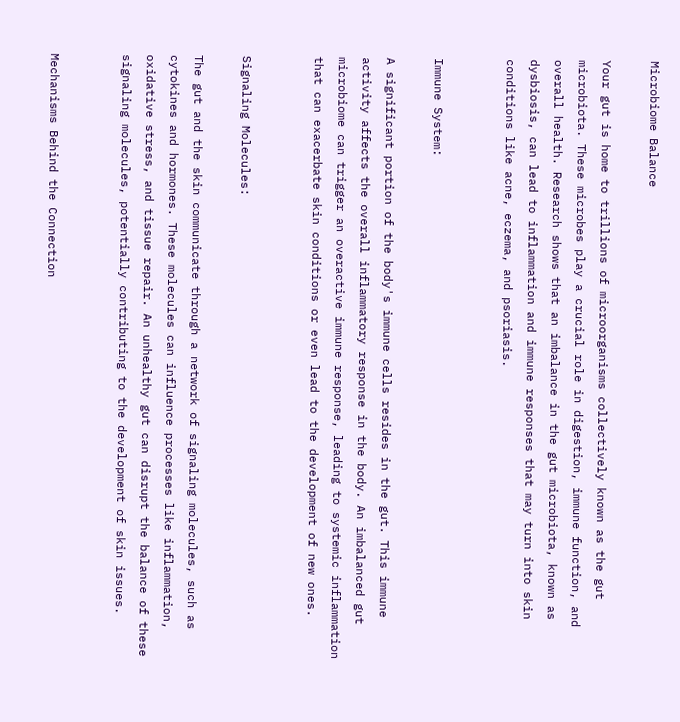Microbiome Balance

Your gut is home to trillions of microorganisms collectively known as the gut microbiota. These microbes play a crucial role in digestion, immune function, and overall health. Research shows that an imbalance in the gut microbiota, known as dysbiosis, can lead to inflammation and immune responses that may turn into skin conditions like acne, eczema, and psoriasis.


Immune System:

A significant portion of the body's immune cells resides in the gut. This immune activity affects the overall inflammatory response in the body. An imbalanced gut microbiome can trigger an overactive immune response, leading to systemic inflammation that can exacerbate skin conditions or even lead to the development of new ones.


Signaling Molecules:

The gut and the skin communicate through a network of signaling molecules, such as cytokines and hormones. These molecules can influence processes like inflammation, oxidative stress, and tissue repair. An unhealthy gut can disrupt the balance of these signaling molecules, potentially contributing to the development of skin issues.


Mechanisms Behind the Connection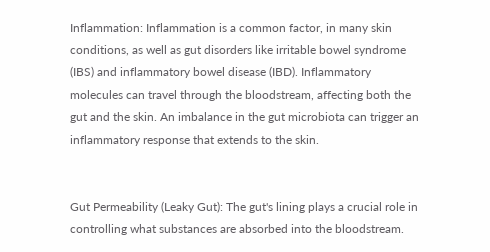Inflammation: Inflammation is a common factor, in many skin conditions, as well as gut disorders like irritable bowel syndrome (IBS) and inflammatory bowel disease (IBD). Inflammatory molecules can travel through the bloodstream, affecting both the gut and the skin. An imbalance in the gut microbiota can trigger an inflammatory response that extends to the skin.


Gut Permeability (Leaky Gut): The gut's lining plays a crucial role in controlling what substances are absorbed into the bloodstream.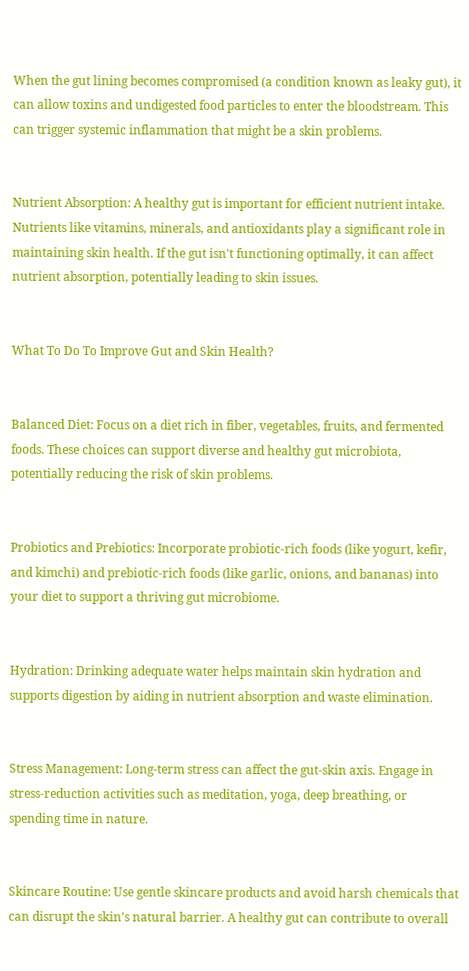When the gut lining becomes compromised (a condition known as leaky gut), it can allow toxins and undigested food particles to enter the bloodstream. This can trigger systemic inflammation that might be a skin problems.


Nutrient Absorption: A healthy gut is important for efficient nutrient intake. Nutrients like vitamins, minerals, and antioxidants play a significant role in maintaining skin health. If the gut isn't functioning optimally, it can affect nutrient absorption, potentially leading to skin issues.


What To Do To Improve Gut and Skin Health?


Balanced Diet: Focus on a diet rich in fiber, vegetables, fruits, and fermented foods. These choices can support diverse and healthy gut microbiota, potentially reducing the risk of skin problems.


Probiotics and Prebiotics: Incorporate probiotic-rich foods (like yogurt, kefir, and kimchi) and prebiotic-rich foods (like garlic, onions, and bananas) into your diet to support a thriving gut microbiome.


Hydration: Drinking adequate water helps maintain skin hydration and supports digestion by aiding in nutrient absorption and waste elimination.


Stress Management: Long-term stress can affect the gut-skin axis. Engage in stress-reduction activities such as meditation, yoga, deep breathing, or spending time in nature.


Skincare Routine: Use gentle skincare products and avoid harsh chemicals that can disrupt the skin's natural barrier. A healthy gut can contribute to overall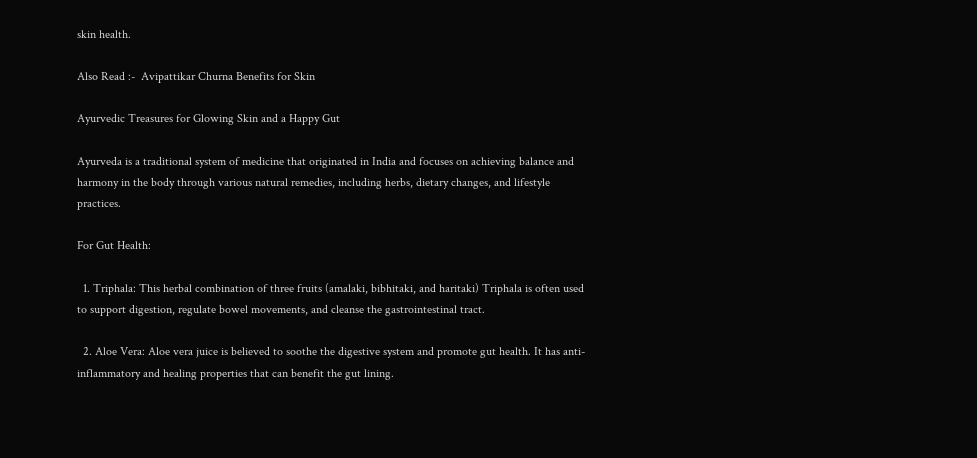skin health.

Also Read :-  Avipattikar Churna Benefits for Skin

Ayurvedic Treasures for Glowing Skin and a Happy Gut

Ayurveda is a traditional system of medicine that originated in India and focuses on achieving balance and harmony in the body through various natural remedies, including herbs, dietary changes, and lifestyle practices.

For Gut Health:

  1. Triphala: This herbal combination of three fruits (amalaki, bibhitaki, and haritaki) Triphala is often used to support digestion, regulate bowel movements, and cleanse the gastrointestinal tract.

  2. Aloe Vera: Aloe vera juice is believed to soothe the digestive system and promote gut health. It has anti-inflammatory and healing properties that can benefit the gut lining.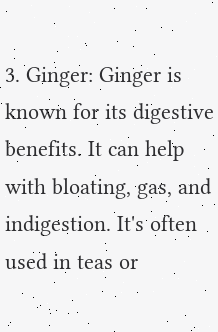3. Ginger: Ginger is known for its digestive benefits. It can help with bloating, gas, and indigestion. It's often used in teas or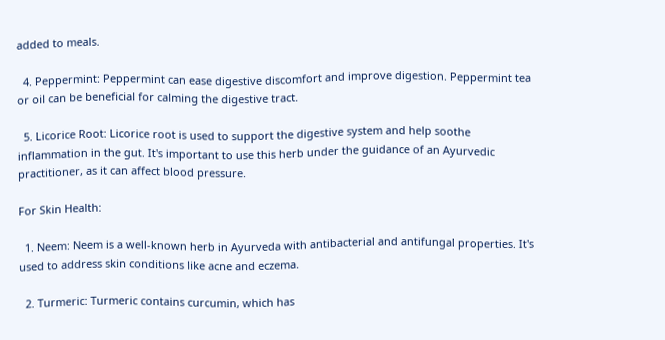added to meals.

  4. Peppermint: Peppermint can ease digestive discomfort and improve digestion. Peppermint tea or oil can be beneficial for calming the digestive tract.

  5. Licorice Root: Licorice root is used to support the digestive system and help soothe inflammation in the gut. It's important to use this herb under the guidance of an Ayurvedic practitioner, as it can affect blood pressure.

For Skin Health:

  1. Neem: Neem is a well-known herb in Ayurveda with antibacterial and antifungal properties. It's used to address skin conditions like acne and eczema.

  2. Turmeric: Turmeric contains curcumin, which has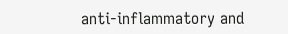anti-inflammatory and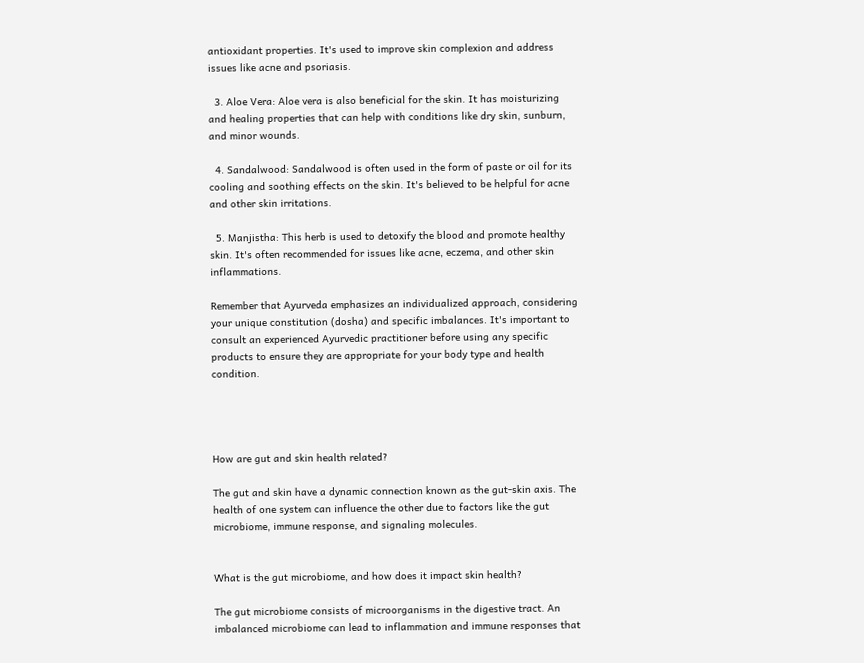antioxidant properties. It's used to improve skin complexion and address issues like acne and psoriasis.

  3. Aloe Vera: Aloe vera is also beneficial for the skin. It has moisturizing and healing properties that can help with conditions like dry skin, sunburn, and minor wounds.

  4. Sandalwood: Sandalwood is often used in the form of paste or oil for its cooling and soothing effects on the skin. It's believed to be helpful for acne and other skin irritations.

  5. Manjistha: This herb is used to detoxify the blood and promote healthy skin. It's often recommended for issues like acne, eczema, and other skin inflammations.

Remember that Ayurveda emphasizes an individualized approach, considering your unique constitution (dosha) and specific imbalances. It's important to consult an experienced Ayurvedic practitioner before using any specific products to ensure they are appropriate for your body type and health condition.




How are gut and skin health related?

The gut and skin have a dynamic connection known as the gut-skin axis. The health of one system can influence the other due to factors like the gut microbiome, immune response, and signaling molecules.


What is the gut microbiome, and how does it impact skin health?

The gut microbiome consists of microorganisms in the digestive tract. An imbalanced microbiome can lead to inflammation and immune responses that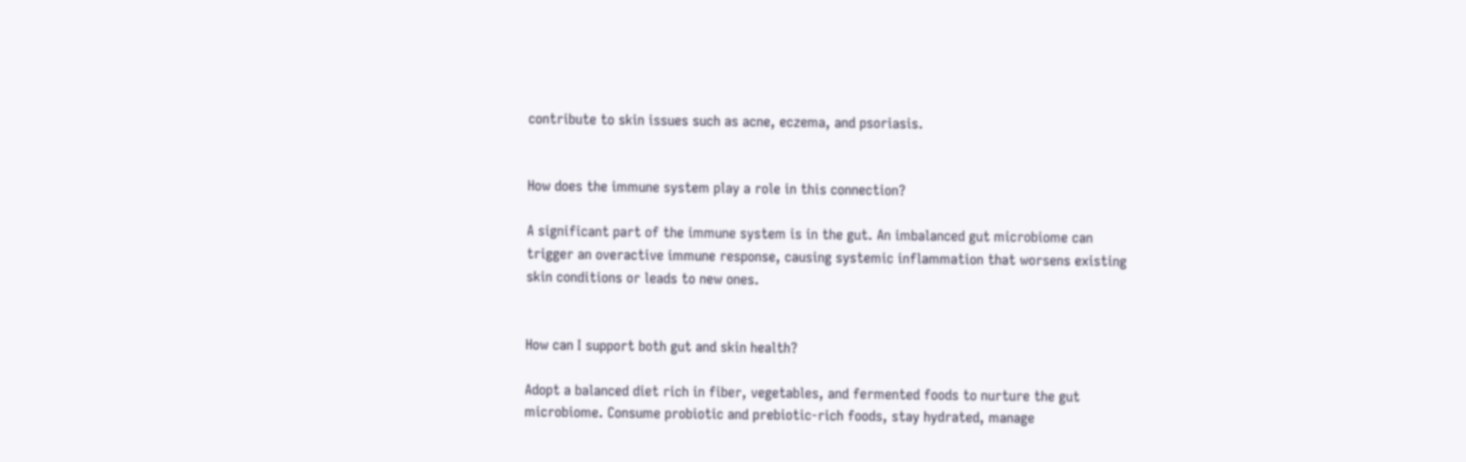contribute to skin issues such as acne, eczema, and psoriasis.


How does the immune system play a role in this connection?

A significant part of the immune system is in the gut. An imbalanced gut microbiome can trigger an overactive immune response, causing systemic inflammation that worsens existing skin conditions or leads to new ones.


How can I support both gut and skin health?

Adopt a balanced diet rich in fiber, vegetables, and fermented foods to nurture the gut microbiome. Consume probiotic and prebiotic-rich foods, stay hydrated, manage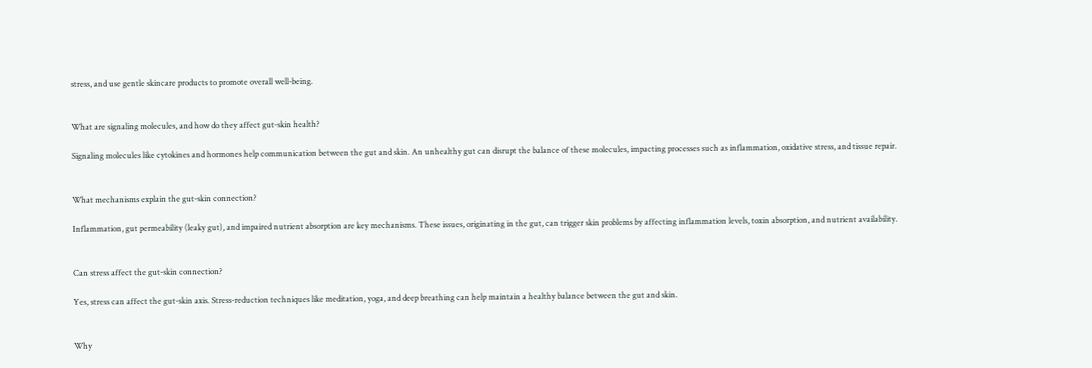stress, and use gentle skincare products to promote overall well-being.


What are signaling molecules, and how do they affect gut-skin health?

Signaling molecules like cytokines and hormones help communication between the gut and skin. An unhealthy gut can disrupt the balance of these molecules, impacting processes such as inflammation, oxidative stress, and tissue repair.


What mechanisms explain the gut-skin connection?

Inflammation, gut permeability (leaky gut), and impaired nutrient absorption are key mechanisms. These issues, originating in the gut, can trigger skin problems by affecting inflammation levels, toxin absorption, and nutrient availability.


Can stress affect the gut-skin connection?

Yes, stress can affect the gut-skin axis. Stress-reduction techniques like meditation, yoga, and deep breathing can help maintain a healthy balance between the gut and skin.


Why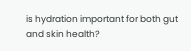is hydration important for both gut and skin health?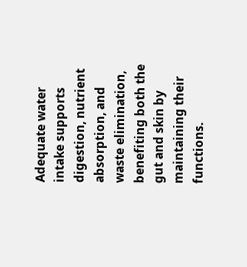Adequate water intake supports digestion, nutrient absorption, and waste elimination, benefiting both the gut and skin by maintaining their functions.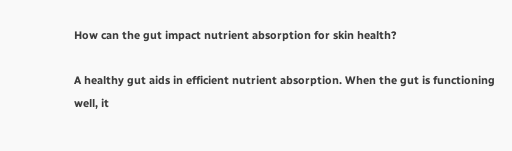How can the gut impact nutrient absorption for skin health?

A healthy gut aids in efficient nutrient absorption. When the gut is functioning well, it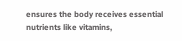ensures the body receives essential nutrients like vitamins,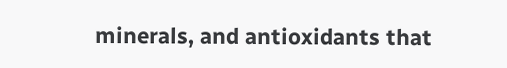minerals, and antioxidants that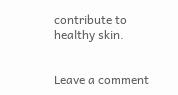contribute to healthy skin.


Leave a comment